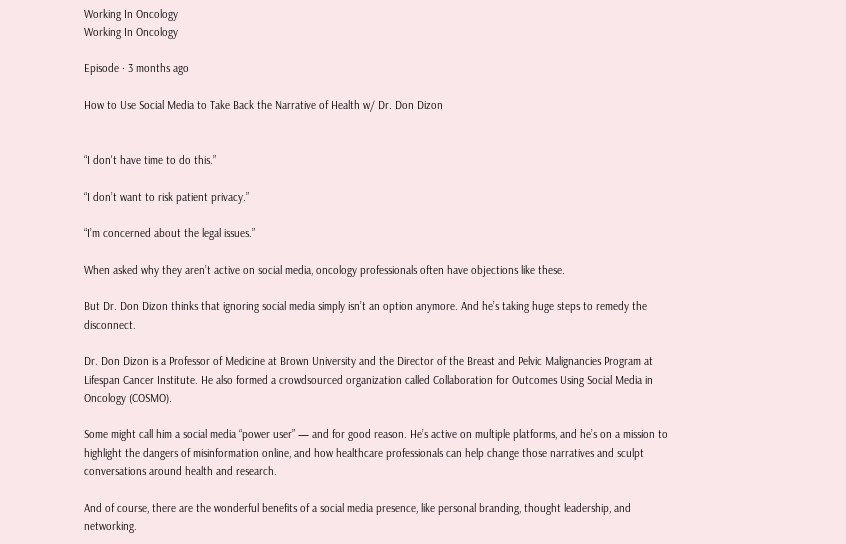Working In Oncology
Working In Oncology

Episode · 3 months ago

How to Use Social Media to Take Back the Narrative of Health w/ Dr. Don Dizon


“I don't have time to do this.”

“I don’t want to risk patient privacy.”

“I’m concerned about the legal issues.”

When asked why they aren’t active on social media, oncology professionals often have objections like these.

But Dr. Don Dizon thinks that ignoring social media simply isn’t an option anymore. And he’s taking huge steps to remedy the disconnect.

Dr. Don Dizon is a Professor of Medicine at Brown University and the Director of the Breast and Pelvic Malignancies Program at Lifespan Cancer Institute. He also formed a crowdsourced organization called Collaboration for Outcomes Using Social Media in Oncology (COSMO).

Some might call him a social media “power user” — and for good reason. He’s active on multiple platforms, and he’s on a mission to highlight the dangers of misinformation online, and how healthcare professionals can help change those narratives and sculpt conversations around health and research.

And of course, there are the wonderful benefits of a social media presence, like personal branding, thought leadership, and networking.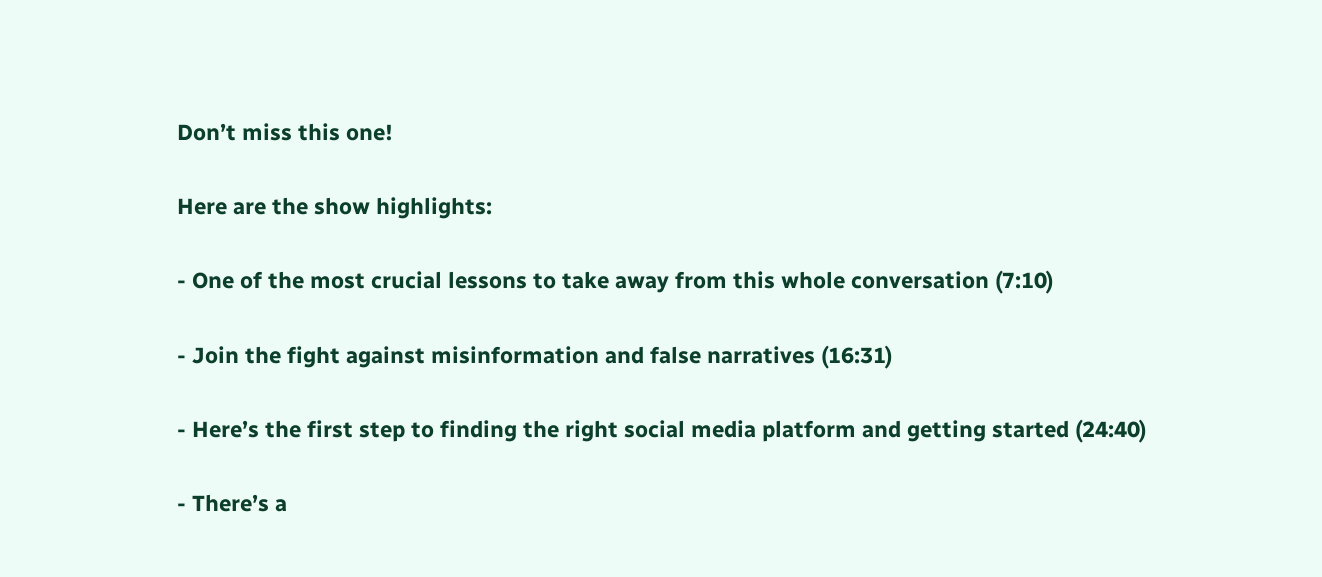Don’t miss this one!

Here are the show highlights:

- One of the most crucial lessons to take away from this whole conversation (7:10)

- Join the fight against misinformation and false narratives (16:31)

- Here’s the first step to finding the right social media platform and getting started (24:40)

- There’s a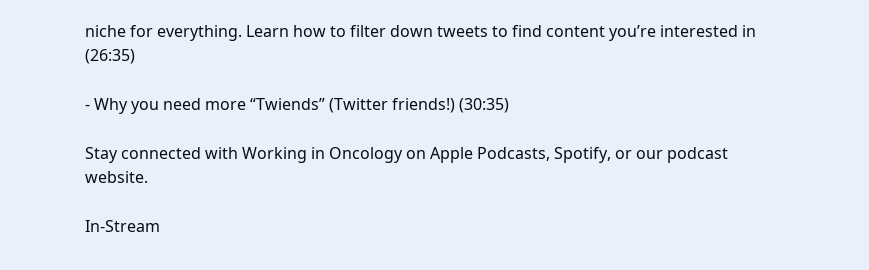niche for everything. Learn how to filter down tweets to find content you’re interested in (26:35)

- Why you need more “Twiends” (Twitter friends!) (30:35)

Stay connected with Working in Oncology on Apple Podcasts, Spotify, or our podcast website.

In-Stream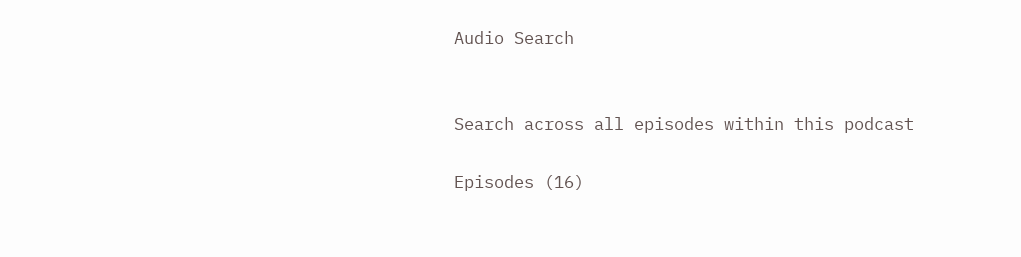Audio Search


Search across all episodes within this podcast

Episodes (16)